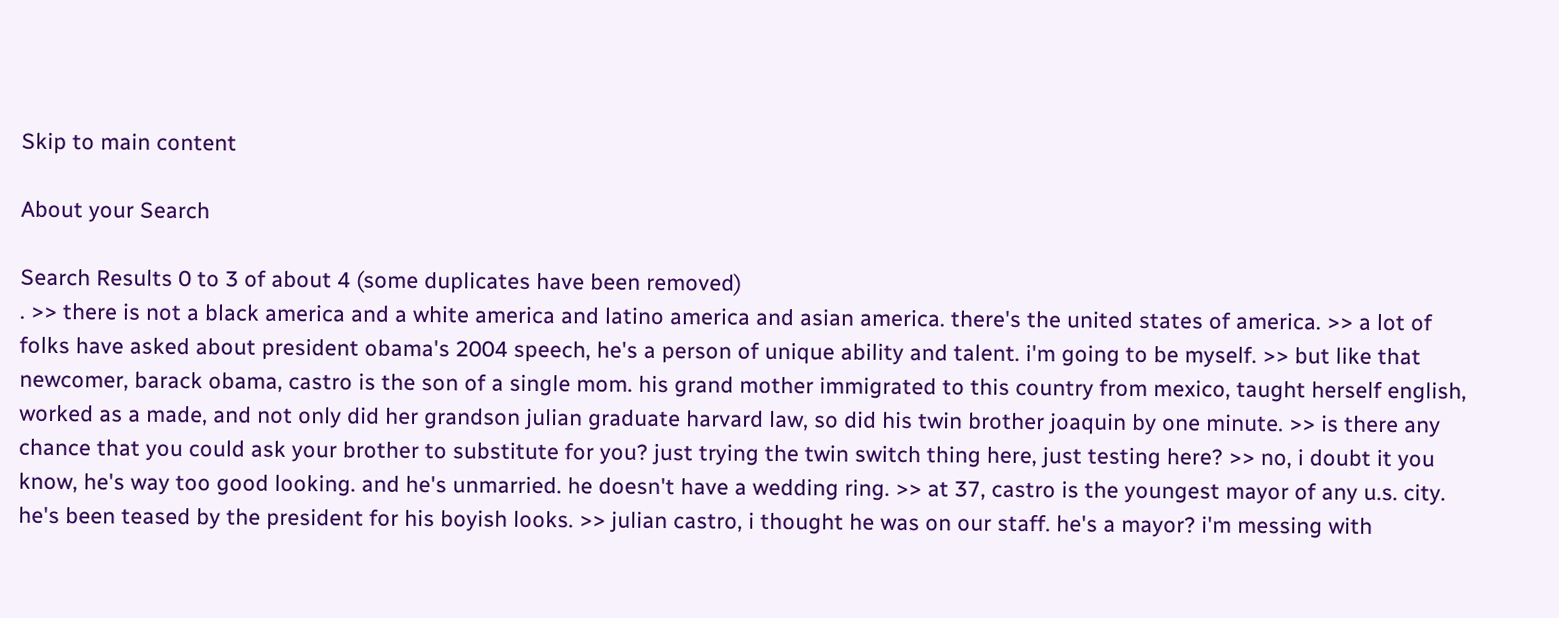Skip to main content

About your Search

Search Results 0 to 3 of about 4 (some duplicates have been removed)
. >> there is not a black america and a white america and latino america and asian america. there's the united states of america. >> a lot of folks have asked about president obama's 2004 speech, he's a person of unique ability and talent. i'm going to be myself. >> but like that newcomer, barack obama, castro is the son of a single mom. his grand mother immigrated to this country from mexico, taught herself english, worked as a made, and not only did her grandson julian graduate harvard law, so did his twin brother joaquin by one minute. >> is there any chance that you could ask your brother to substitute for you? just trying the twin switch thing here, just testing here? >> no, i doubt it you know, he's way too good looking. and he's unmarried. he doesn't have a wedding ring. >> at 37, castro is the youngest mayor of any u.s. city. he's been teased by the president for his boyish looks. >> julian castro, i thought he was on our staff. he's a mayor? i'm messing with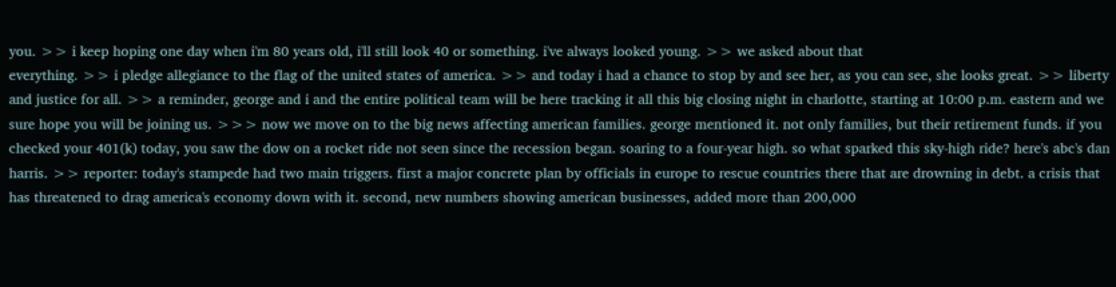you. >> i keep hoping one day when i'm 80 years old, i'll still look 40 or something. i've always looked young. >> we asked about that
everything. >> i pledge allegiance to the flag of the united states of america. >> and today i had a chance to stop by and see her, as you can see, she looks great. >> liberty and justice for all. >> a reminder, george and i and the entire political team will be here tracking it all this big closing night in charlotte, starting at 10:00 p.m. eastern and we sure hope you will be joining us. >>> now we move on to the big news affecting american families. george mentioned it. not only families, but their retirement funds. if you checked your 401(k) today, you saw the dow on a rocket ride not seen since the recession began. soaring to a four-year high. so what sparked this sky-high ride? here's abc's dan harris. >> reporter: today's stampede had two main triggers. first a major concrete plan by officials in europe to rescue countries there that are drowning in debt. a crisis that has threatened to drag america's economy down with it. second, new numbers showing american businesses, added more than 200,000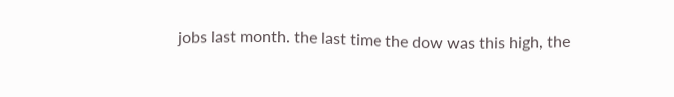jobs last month. the last time the dow was this high, the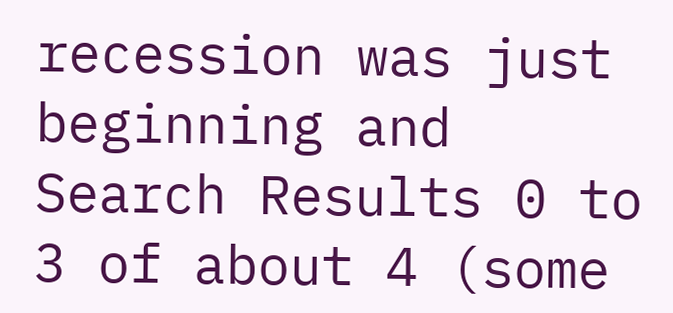recession was just beginning and
Search Results 0 to 3 of about 4 (some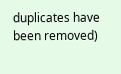duplicates have been removed)